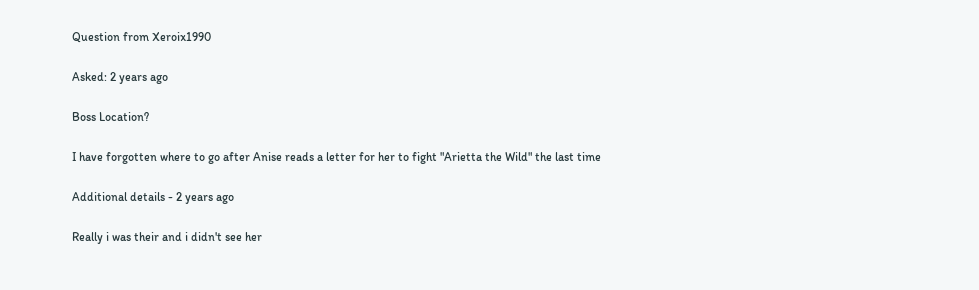Question from Xeroix1990

Asked: 2 years ago

Boss Location?

I have forgotten where to go after Anise reads a letter for her to fight "Arietta the Wild" the last time

Additional details - 2 years ago

Really i was their and i didn't see her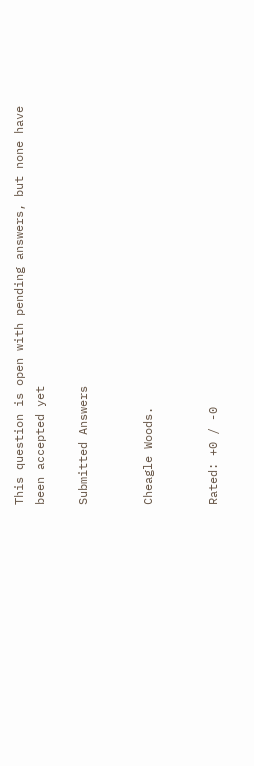This question is open with pending answers, but none have been accepted yet

Submitted Answers


Cheagle Woods.


Rated: +0 / -0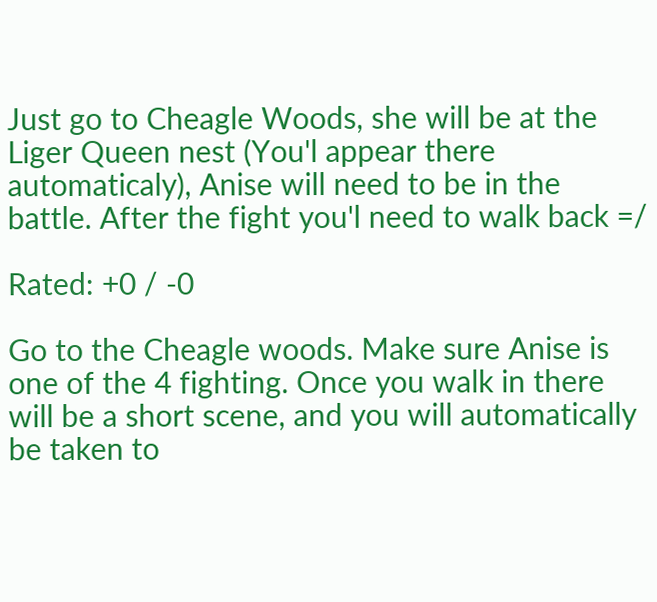Just go to Cheagle Woods, she will be at the Liger Queen nest (You'l appear there automaticaly), Anise will need to be in the battle. After the fight you'l need to walk back =/

Rated: +0 / -0

Go to the Cheagle woods. Make sure Anise is one of the 4 fighting. Once you walk in there will be a short scene, and you will automatically be taken to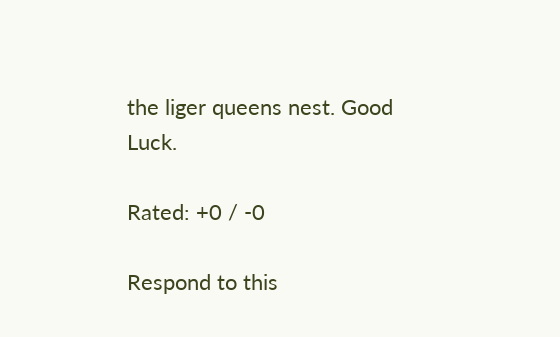the liger queens nest. Good Luck.

Rated: +0 / -0

Respond to this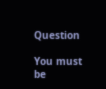Question

You must be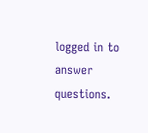logged in to answer questions.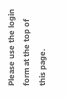Please use the login form at the top of this page.